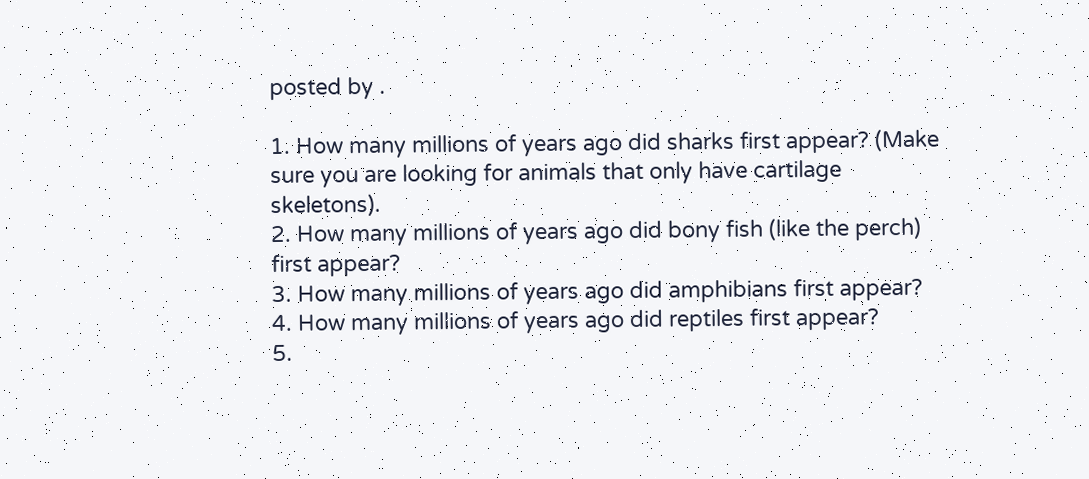posted by .

1. How many millions of years ago did sharks first appear? (Make sure you are looking for animals that only have cartilage skeletons).
2. How many millions of years ago did bony fish (like the perch) first appear?
3. How many millions of years ago did amphibians first appear?
4. How many millions of years ago did reptiles first appear?
5.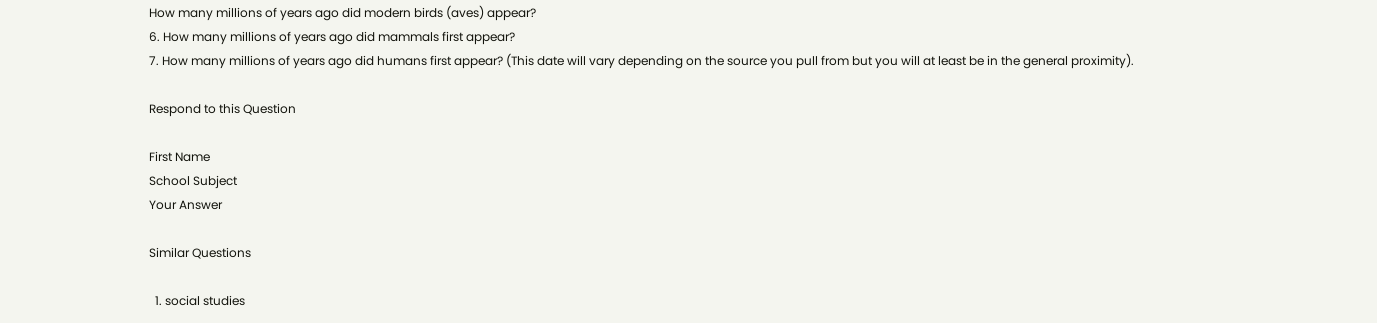How many millions of years ago did modern birds (aves) appear?
6. How many millions of years ago did mammals first appear?
7. How many millions of years ago did humans first appear? (This date will vary depending on the source you pull from but you will at least be in the general proximity).

Respond to this Question

First Name
School Subject
Your Answer

Similar Questions

  1. social studies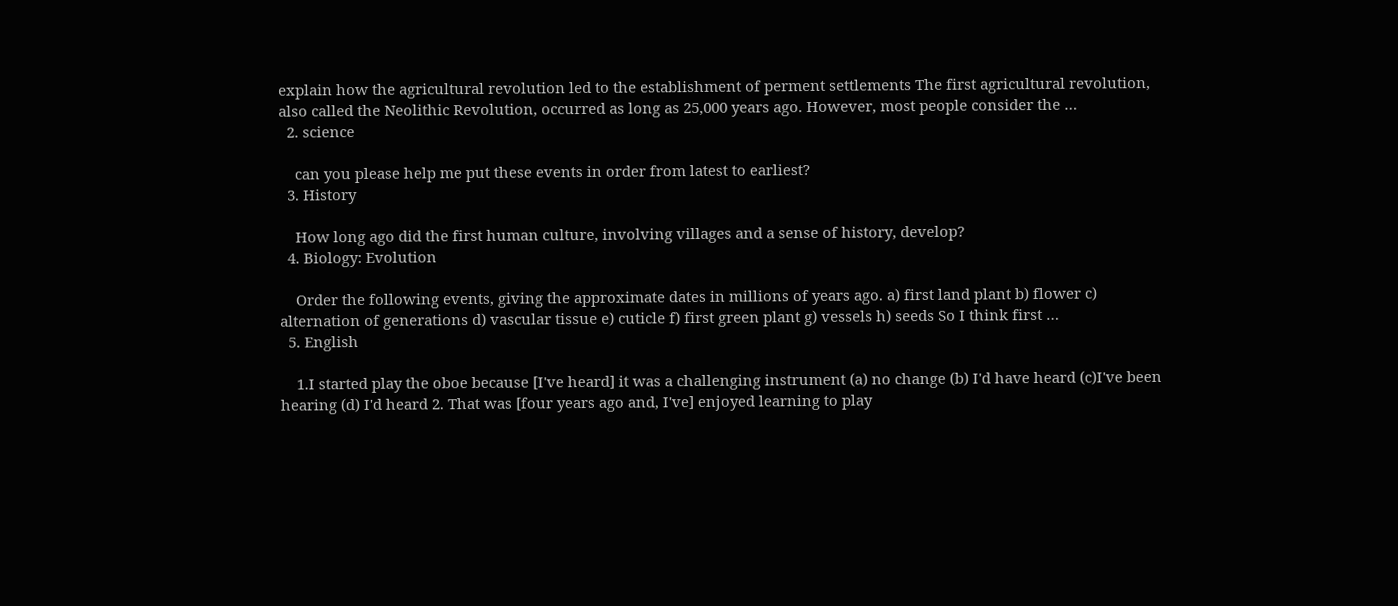explain how the agricultural revolution led to the establishment of perment settlements The first agricultural revolution, also called the Neolithic Revolution, occurred as long as 25,000 years ago. However, most people consider the …
  2. science

    can you please help me put these events in order from latest to earliest?
  3. History

    How long ago did the first human culture, involving villages and a sense of history, develop?
  4. Biology: Evolution

    Order the following events, giving the approximate dates in millions of years ago. a) first land plant b) flower c) alternation of generations d) vascular tissue e) cuticle f) first green plant g) vessels h) seeds So I think first …
  5. English

    1.I started play the oboe because [I've heard] it was a challenging instrument (a) no change (b) I'd have heard (c)I've been hearing (d) I'd heard 2. That was [four years ago and, I've] enjoyed learning to play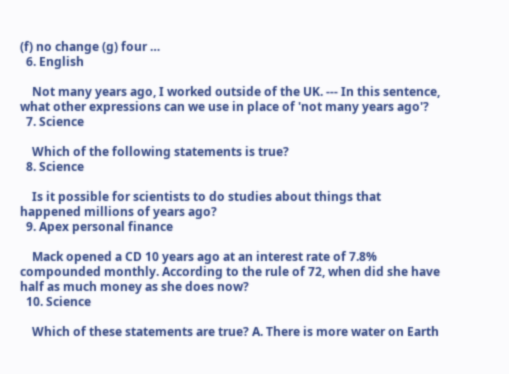(f) no change (g) four …
  6. English

    Not many years ago, I worked outside of the UK. --- In this sentence, what other expressions can we use in place of 'not many years ago'?
  7. Science

    Which of the following statements is true?
  8. Science

    Is it possible for scientists to do studies about things that happened millions of years ago?
  9. Apex personal finance

    Mack opened a CD 10 years ago at an interest rate of 7.8% compounded monthly. According to the rule of 72, when did she have half as much money as she does now?
  10. Science

    Which of these statements are true? A. There is more water on Earth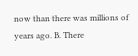now than there was millions of years ago. B. There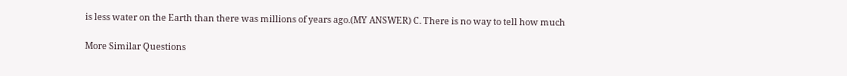is less water on the Earth than there was millions of years ago.(MY ANSWER) C. There is no way to tell how much

More Similar Questions